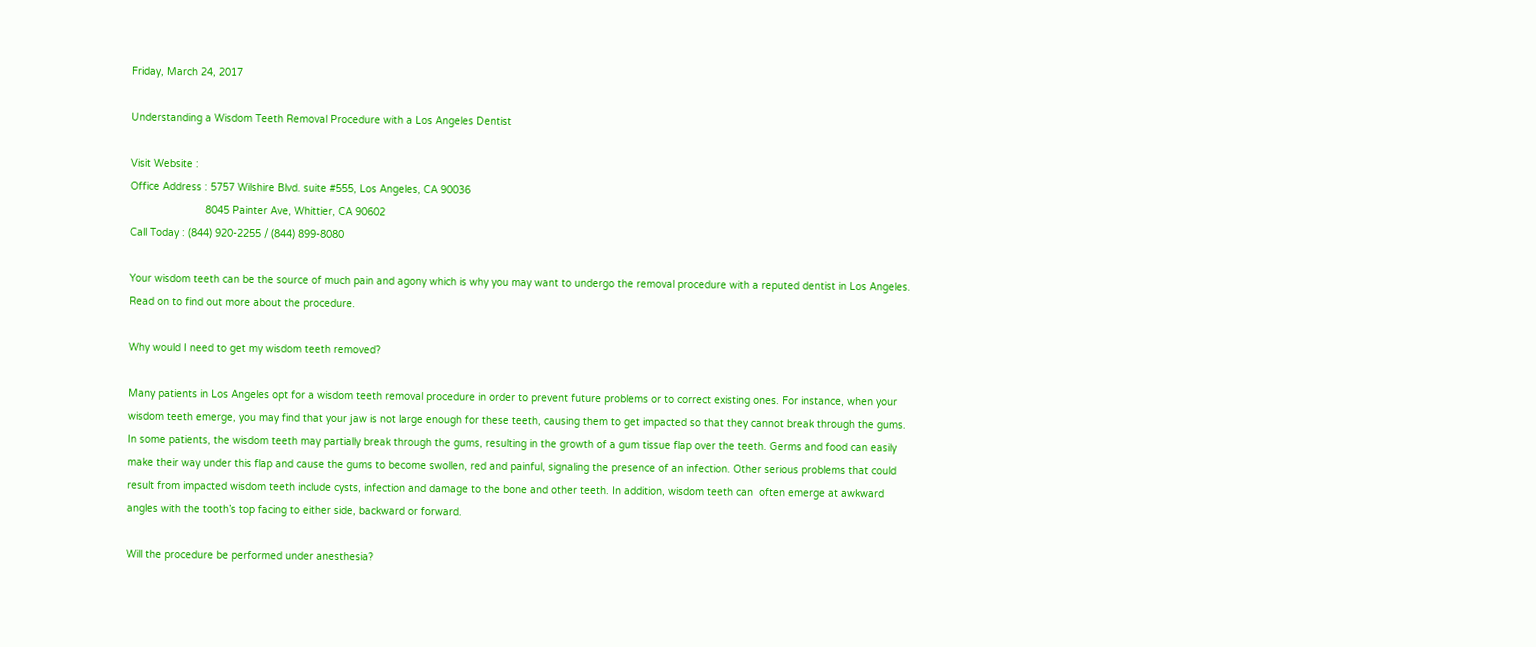Friday, March 24, 2017

Understanding a Wisdom Teeth Removal Procedure with a Los Angeles Dentist

Visit Website :
Office Address : 5757 Wilshire Blvd. suite #555, Los Angeles, CA 90036
                         8045 Painter Ave, Whittier, CA 90602
Call Today : (844) 920-2255 / (844) 899-8080

Your wisdom teeth can be the source of much pain and agony which is why you may want to undergo the removal procedure with a reputed dentist in Los Angeles. Read on to find out more about the procedure.

Why would I need to get my wisdom teeth removed?

Many patients in Los Angeles opt for a wisdom teeth removal procedure in order to prevent future problems or to correct existing ones. For instance, when your wisdom teeth emerge, you may find that your jaw is not large enough for these teeth, causing them to get impacted so that they cannot break through the gums. In some patients, the wisdom teeth may partially break through the gums, resulting in the growth of a gum tissue flap over the teeth. Germs and food can easily make their way under this flap and cause the gums to become swollen, red and painful, signaling the presence of an infection. Other serious problems that could result from impacted wisdom teeth include cysts, infection and damage to the bone and other teeth. In addition, wisdom teeth can  often emerge at awkward angles with the tooth’s top facing to either side, backward or forward.

Will the procedure be performed under anesthesia?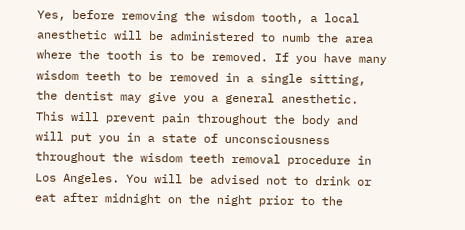Yes, before removing the wisdom tooth, a local anesthetic will be administered to numb the area where the tooth is to be removed. If you have many wisdom teeth to be removed in a single sitting, the dentist may give you a general anesthetic. This will prevent pain throughout the body and will put you in a state of unconsciousness throughout the wisdom teeth removal procedure in Los Angeles. You will be advised not to drink or eat after midnight on the night prior to the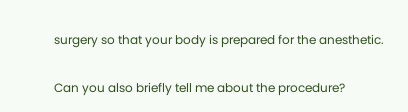surgery so that your body is prepared for the anesthetic.

Can you also briefly tell me about the procedure?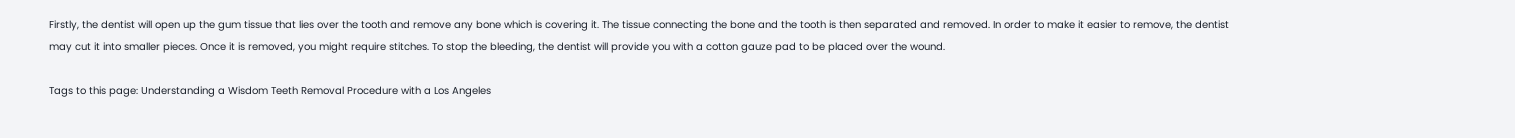Firstly, the dentist will open up the gum tissue that lies over the tooth and remove any bone which is covering it. The tissue connecting the bone and the tooth is then separated and removed. In order to make it easier to remove, the dentist may cut it into smaller pieces. Once it is removed, you might require stitches. To stop the bleeding, the dentist will provide you with a cotton gauze pad to be placed over the wound.

Tags to this page: Understanding a Wisdom Teeth Removal Procedure with a Los Angeles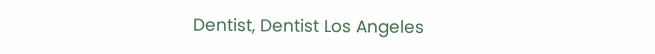Dentist, Dentist Los Angeles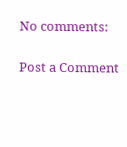No comments:

Post a Comment